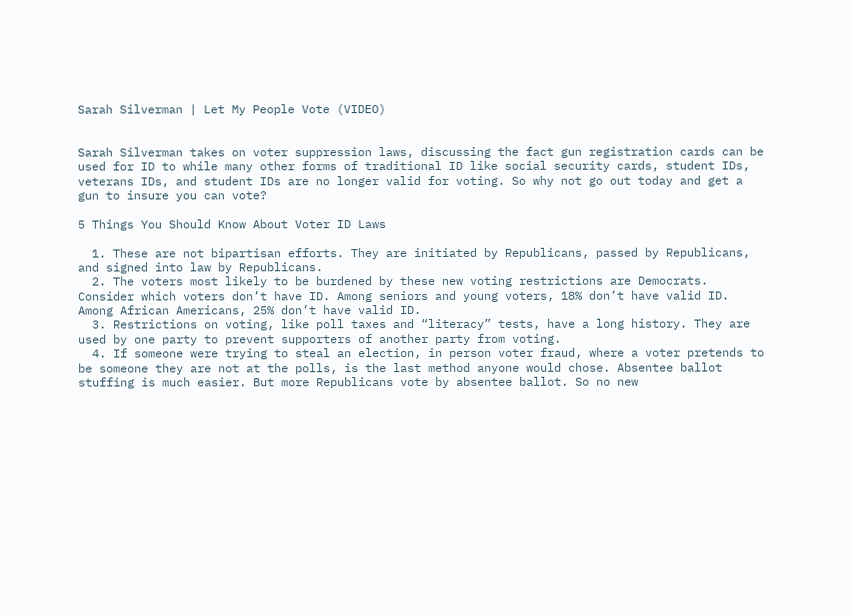Sarah Silverman | Let My People Vote (VIDEO)


Sarah Silverman takes on voter suppression laws, discussing the fact gun registration cards can be used for ID to while many other forms of traditional ID like social security cards, student IDs, veterans IDs, and student IDs are no longer valid for voting. So why not go out today and get a gun to insure you can vote?

5 Things You Should Know About Voter ID Laws

  1. These are not bipartisan efforts. They are initiated by Republicans, passed by Republicans, and signed into law by Republicans.
  2. The voters most likely to be burdened by these new voting restrictions are Democrats. Consider which voters don’t have ID. Among seniors and young voters, 18% don’t have valid ID. Among African Americans, 25% don’t have valid ID.
  3. Restrictions on voting, like poll taxes and “literacy” tests, have a long history. They are used by one party to prevent supporters of another party from voting.
  4. If someone were trying to steal an election, in person voter fraud, where a voter pretends to be someone they are not at the polls, is the last method anyone would chose. Absentee ballot stuffing is much easier. But more Republicans vote by absentee ballot. So no new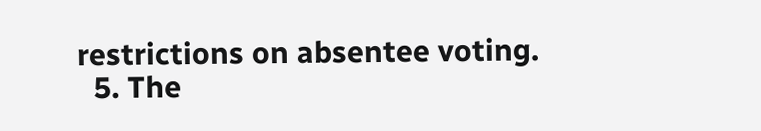restrictions on absentee voting.
  5. The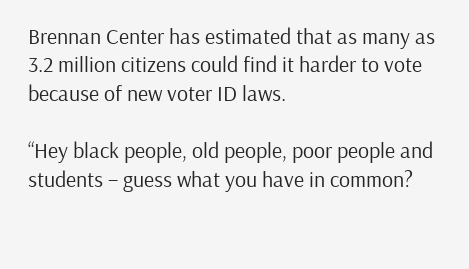Brennan Center has estimated that as many as 3.2 million citizens could find it harder to vote because of new voter ID laws.

“Hey black people, old people, poor people and students – guess what you have in common?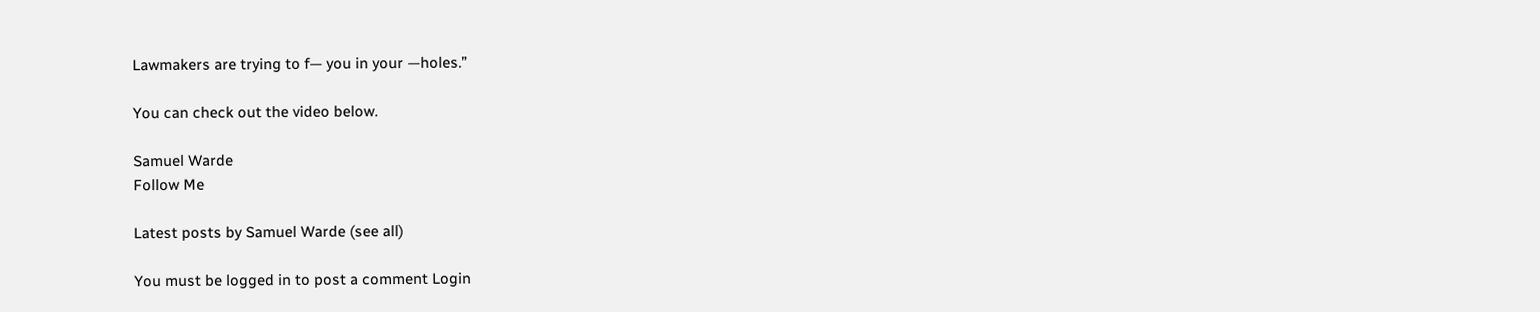Lawmakers are trying to f— you in your —holes.”

You can check out the video below.

Samuel Warde
Follow Me

Latest posts by Samuel Warde (see all)

You must be logged in to post a comment Login